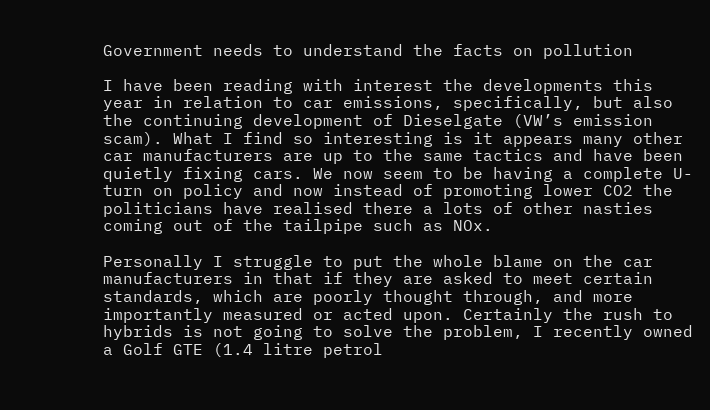Government needs to understand the facts on pollution

I have been reading with interest the developments this year in relation to car emissions, specifically, but also the continuing development of Dieselgate (VW’s emission scam). What I find so interesting is it appears many other car manufacturers are up to the same tactics and have been quietly fixing cars. We now seem to be having a complete U-turn on policy and now instead of promoting lower CO2 the politicians have realised there a lots of other nasties coming out of the tailpipe such as NOx.

Personally I struggle to put the whole blame on the car manufacturers in that if they are asked to meet certain standards, which are poorly thought through, and more importantly measured or acted upon. Certainly the rush to hybrids is not going to solve the problem, I recently owned a Golf GTE (1.4 litre petrol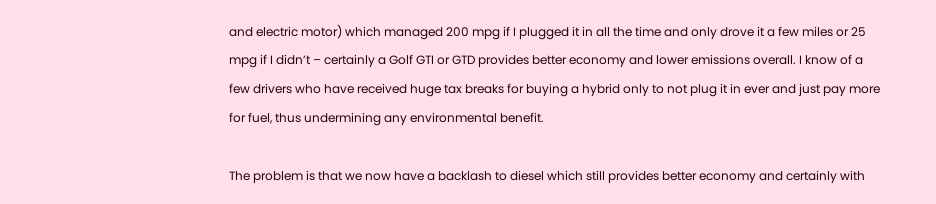and electric motor) which managed 200 mpg if I plugged it in all the time and only drove it a few miles or 25 mpg if I didn’t – certainly a Golf GTI or GTD provides better economy and lower emissions overall. I know of a few drivers who have received huge tax breaks for buying a hybrid only to not plug it in ever and just pay more for fuel, thus undermining any environmental benefit.

The problem is that we now have a backlash to diesel which still provides better economy and certainly with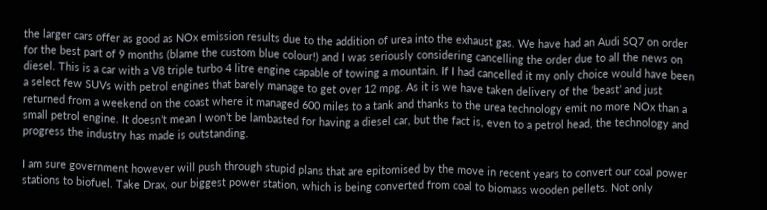the larger cars offer as good as NOx emission results due to the addition of urea into the exhaust gas. We have had an Audi SQ7 on order for the best part of 9 months (blame the custom blue colour!) and I was seriously considering cancelling the order due to all the news on diesel. This is a car with a V8 triple turbo 4 litre engine capable of towing a mountain. If I had cancelled it my only choice would have been a select few SUVs with petrol engines that barely manage to get over 12 mpg. As it is we have taken delivery of the ‘beast’ and just returned from a weekend on the coast where it managed 600 miles to a tank and thanks to the urea technology emit no more NOx than a small petrol engine. It doesn’t mean I won’t be lambasted for having a diesel car, but the fact is, even to a petrol head, the technology and progress the industry has made is outstanding.

I am sure government however will push through stupid plans that are epitomised by the move in recent years to convert our coal power stations to biofuel. Take Drax, our biggest power station, which is being converted from coal to biomass wooden pellets. Not only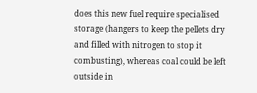does this new fuel require specialised storage (hangers to keep the pellets dry and filled with nitrogen to stop it combusting), whereas coal could be left outside in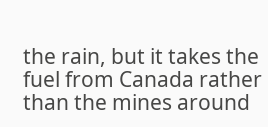the rain, but it takes the fuel from Canada rather than the mines around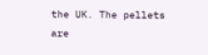the UK. The pellets are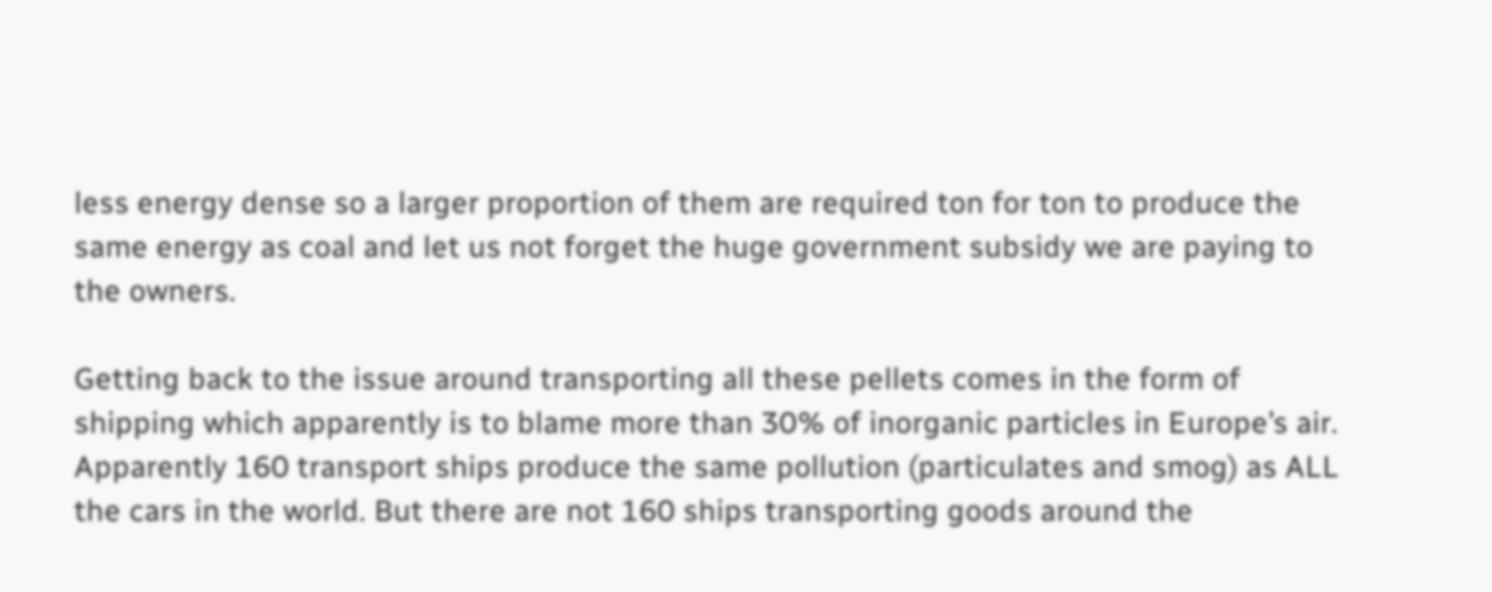less energy dense so a larger proportion of them are required ton for ton to produce the same energy as coal and let us not forget the huge government subsidy we are paying to the owners.

Getting back to the issue around transporting all these pellets comes in the form of shipping which apparently is to blame more than 30% of inorganic particles in Europe’s air. Apparently 160 transport ships produce the same pollution (particulates and smog) as ALL the cars in the world. But there are not 160 ships transporting goods around the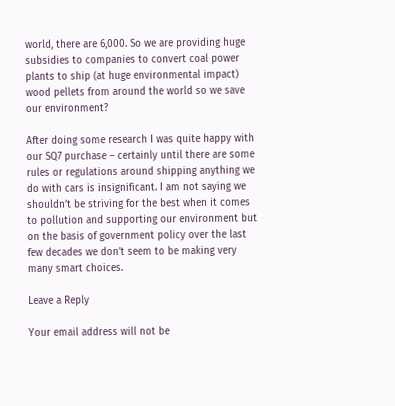world, there are 6,000. So we are providing huge subsidies to companies to convert coal power plants to ship (at huge environmental impact) wood pellets from around the world so we save our environment?

After doing some research I was quite happy with our SQ7 purchase – certainly until there are some rules or regulations around shipping anything we do with cars is insignificant. I am not saying we shouldn’t be striving for the best when it comes to pollution and supporting our environment but on the basis of government policy over the last few decades we don’t seem to be making very many smart choices.

Leave a Reply

Your email address will not be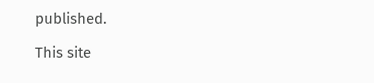published.

This site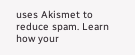uses Akismet to reduce spam. Learn how your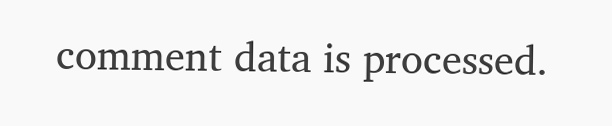comment data is processed.